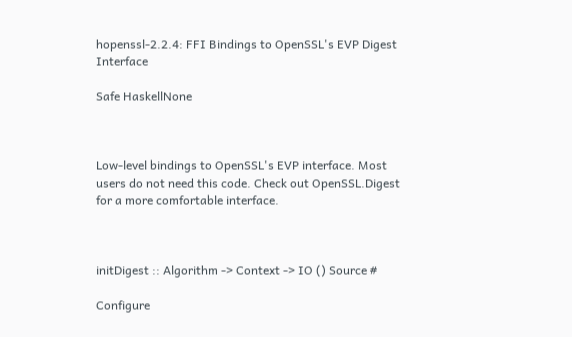hopenssl-2.2.4: FFI Bindings to OpenSSL's EVP Digest Interface

Safe HaskellNone



Low-level bindings to OpenSSL's EVP interface. Most users do not need this code. Check out OpenSSL.Digest for a more comfortable interface.



initDigest :: Algorithm -> Context -> IO () Source #

Configure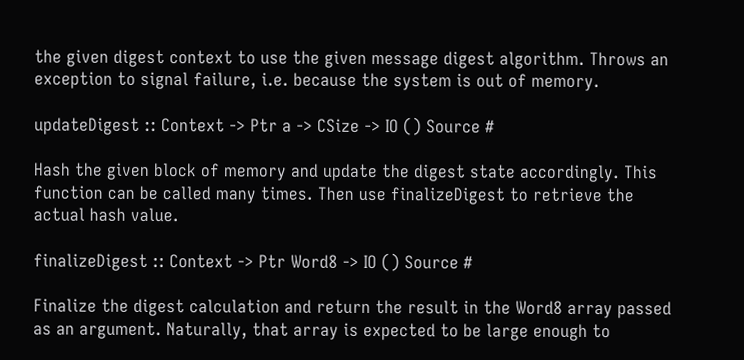the given digest context to use the given message digest algorithm. Throws an exception to signal failure, i.e. because the system is out of memory.

updateDigest :: Context -> Ptr a -> CSize -> IO () Source #

Hash the given block of memory and update the digest state accordingly. This function can be called many times. Then use finalizeDigest to retrieve the actual hash value.

finalizeDigest :: Context -> Ptr Word8 -> IO () Source #

Finalize the digest calculation and return the result in the Word8 array passed as an argument. Naturally, that array is expected to be large enough to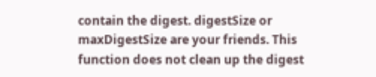contain the digest. digestSize or maxDigestSize are your friends. This function does not clean up the digest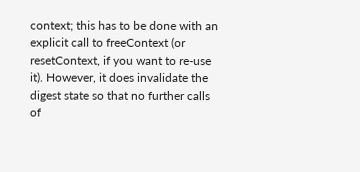context; this has to be done with an explicit call to freeContext (or resetContext, if you want to re-use it). However, it does invalidate the digest state so that no further calls of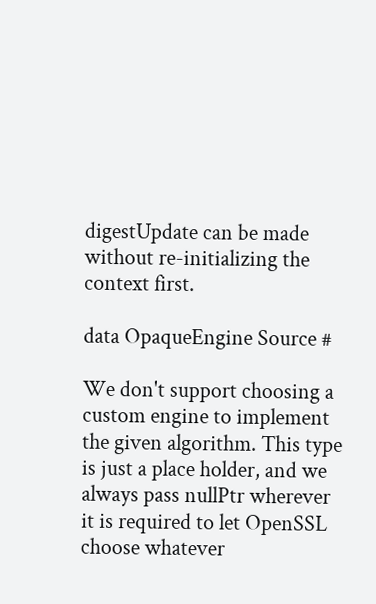digestUpdate can be made without re-initializing the context first.

data OpaqueEngine Source #

We don't support choosing a custom engine to implement the given algorithm. This type is just a place holder, and we always pass nullPtr wherever it is required to let OpenSSL choose whatever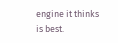engine it thinks is best.